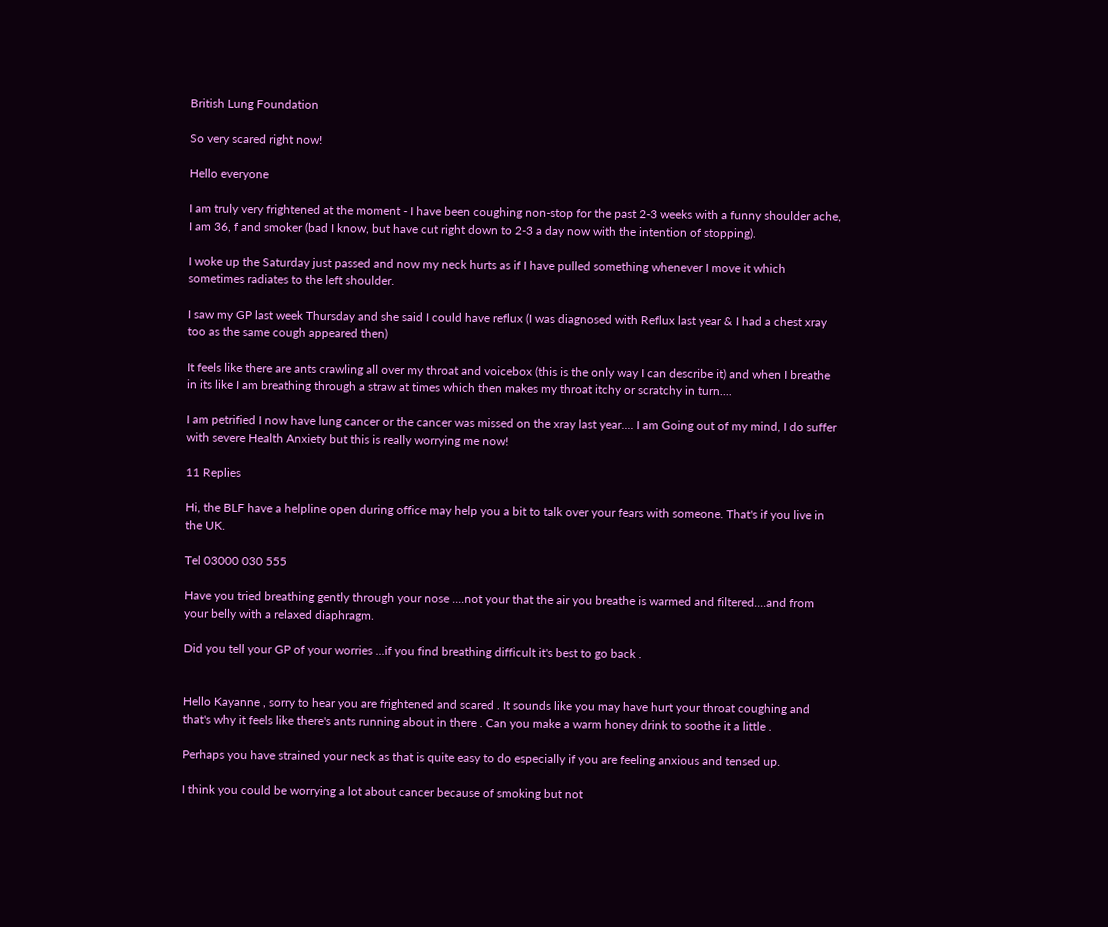British Lung Foundation

So very scared right now!

Hello everyone

I am truly very frightened at the moment - I have been coughing non-stop for the past 2-3 weeks with a funny shoulder ache, I am 36, f and smoker (bad I know, but have cut right down to 2-3 a day now with the intention of stopping).

I woke up the Saturday just passed and now my neck hurts as if I have pulled something whenever I move it which sometimes radiates to the left shoulder.

I saw my GP last week Thursday and she said I could have reflux (I was diagnosed with Reflux last year & I had a chest xray too as the same cough appeared then)

It feels like there are ants crawling all over my throat and voicebox (this is the only way I can describe it) and when I breathe in its like I am breathing through a straw at times which then makes my throat itchy or scratchy in turn....

I am petrified I now have lung cancer or the cancer was missed on the xray last year.... I am Going out of my mind, I do suffer with severe Health Anxiety but this is really worrying me now!

11 Replies

Hi, the BLF have a helpline open during office may help you a bit to talk over your fears with someone. That's if you live in the UK.

Tel 03000 030 555

Have you tried breathing gently through your nose ....not your that the air you breathe is warmed and filtered....and from your belly with a relaxed diaphragm.

Did you tell your GP of your worries ...if you find breathing difficult it's best to go back .


Hello Kayanne , sorry to hear you are frightened and scared . It sounds like you may have hurt your throat coughing and that's why it feels like there's ants running about in there . Can you make a warm honey drink to soothe it a little .

Perhaps you have strained your neck as that is quite easy to do especially if you are feeling anxious and tensed up.

I think you could be worrying a lot about cancer because of smoking but not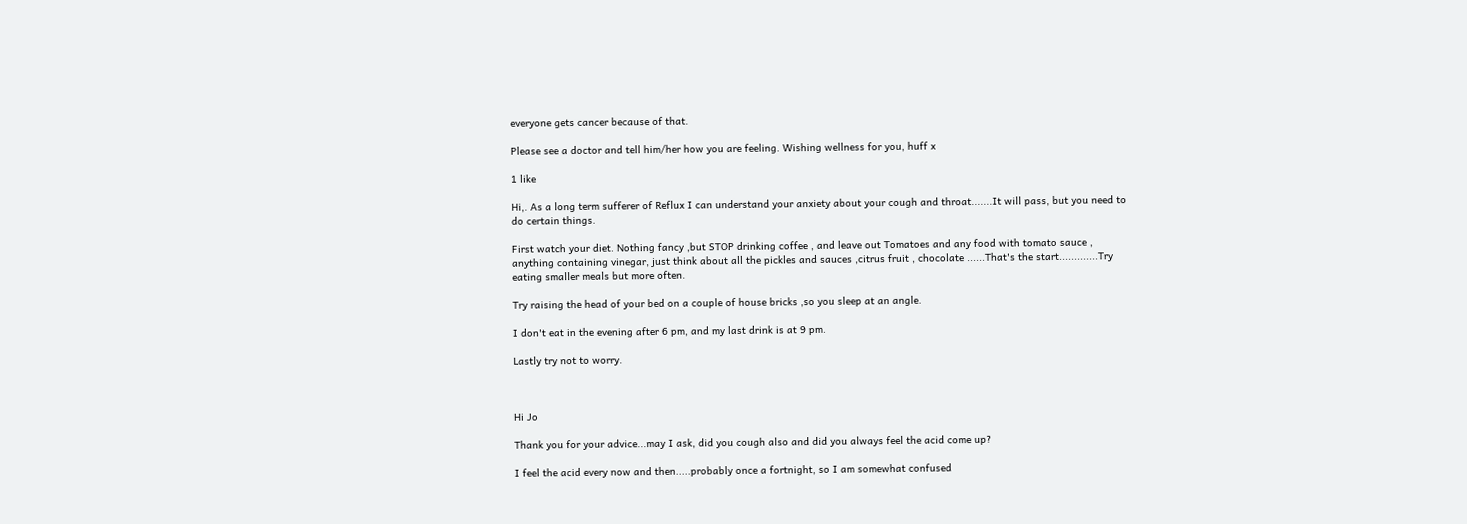everyone gets cancer because of that.

Please see a doctor and tell him/her how you are feeling. Wishing wellness for you, huff x

1 like

Hi,. As a long term sufferer of Reflux I can understand your anxiety about your cough and throat.......It will pass, but you need to do certain things.

First watch your diet. Nothing fancy ,but STOP drinking coffee , and leave out Tomatoes and any food with tomato sauce , anything containing vinegar, just think about all the pickles and sauces ,citrus fruit , chocolate ......That's the start.............Try eating smaller meals but more often.

Try raising the head of your bed on a couple of house bricks ,so you sleep at an angle.

I don't eat in the evening after 6 pm, and my last drink is at 9 pm.

Lastly try not to worry.



Hi Jo

Thank you for your advice...may I ask, did you cough also and did you always feel the acid come up?

I feel the acid every now and then.....probably once a fortnight, so I am somewhat confused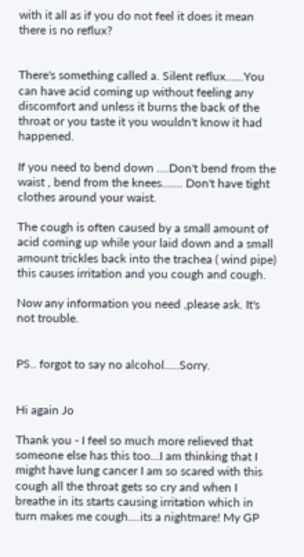with it all as if you do not feel it does it mean there is no reflux?


There's something called a. Silent reflux......You can have acid coming up without feeling any discomfort and unless it burns the back of the throat or you taste it you wouldn't know it had happened.

If you need to bend down ....Don't bend from the waist , bend from the knees....... Don't have tight clothes around your waist.

The cough is often caused by a small amount of acid coming up while your laid down and a small amount trickles back into the trachea ( wind pipe) this causes irritation and you cough and cough.

Now any information you need ,please ask. It's not trouble.


PS.. forgot to say no alcohol.....Sorry.


Hi again Jo

Thank you - I feel so much more relieved that someone else has this too...I am thinking that I might have lung cancer I am so scared with this cough all the throat gets so cry and when I breathe in its starts causing irritation which in turn makes me cough....its a nightmare! My GP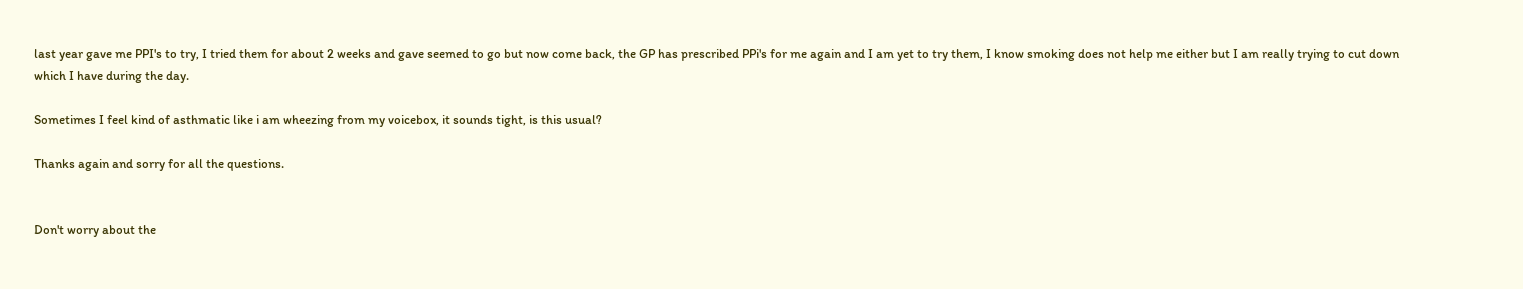last year gave me PPI's to try, I tried them for about 2 weeks and gave seemed to go but now come back, the GP has prescribed PPi's for me again and I am yet to try them, I know smoking does not help me either but I am really trying to cut down which I have during the day.

Sometimes I feel kind of asthmatic like i am wheezing from my voicebox, it sounds tight, is this usual?

Thanks again and sorry for all the questions.


Don't worry about the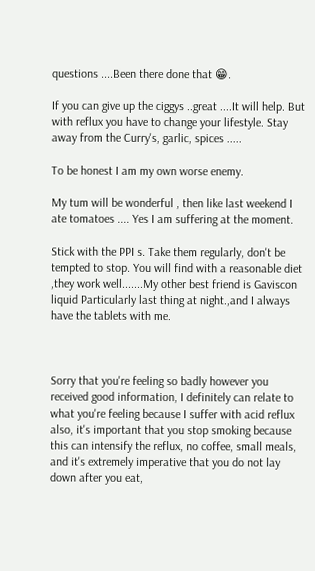questions ....Been there done that 😁.

If you can give up the ciggys ..great ....It will help. But with reflux you have to change your lifestyle. Stay away from the Curry's, garlic, spices .....

To be honest I am my own worse enemy.

My tum will be wonderful , then like last weekend I ate tomatoes .... Yes I am suffering at the moment.

Stick with the PPI s. Take them regularly, don't be tempted to stop. You will find with a reasonable diet ,they work well.......My other best friend is Gaviscon liquid Particularly last thing at night.,and I always have the tablets with me.



Sorry that you're feeling so badly however you received good information, I definitely can relate to what you're feeling because I suffer with acid reflux also, it's important that you stop smoking because this can intensify the reflux, no coffee, small meals, and it's extremely imperative that you do not lay down after you eat,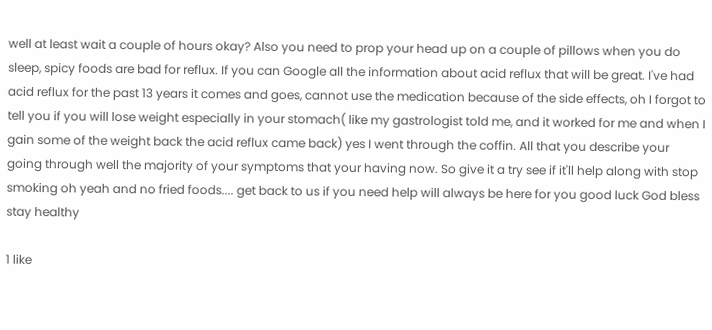well at least wait a couple of hours okay? Also you need to prop your head up on a couple of pillows when you do sleep, spicy foods are bad for reflux. If you can Google all the information about acid reflux that will be great. I've had acid reflux for the past 13 years it comes and goes, cannot use the medication because of the side effects, oh I forgot to tell you if you will lose weight especially in your stomach( like my gastrologist told me, and it worked for me and when I gain some of the weight back the acid reflux came back) yes I went through the coffin. All that you describe your going through well the majority of your symptoms that your having now. So give it a try see if it'll help along with stop smoking oh yeah and no fried foods.... get back to us if you need help will always be here for you good luck God bless stay healthy

1 like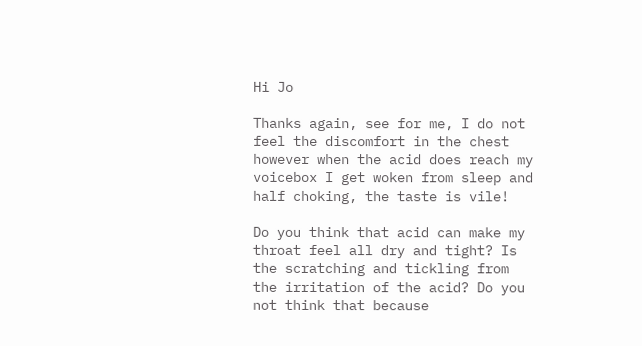Hi Jo

Thanks again, see for me, I do not feel the discomfort in the chest however when the acid does reach my voicebox I get woken from sleep and half choking, the taste is vile!

Do you think that acid can make my throat feel all dry and tight? Is the scratching and tickling from the irritation of the acid? Do you not think that because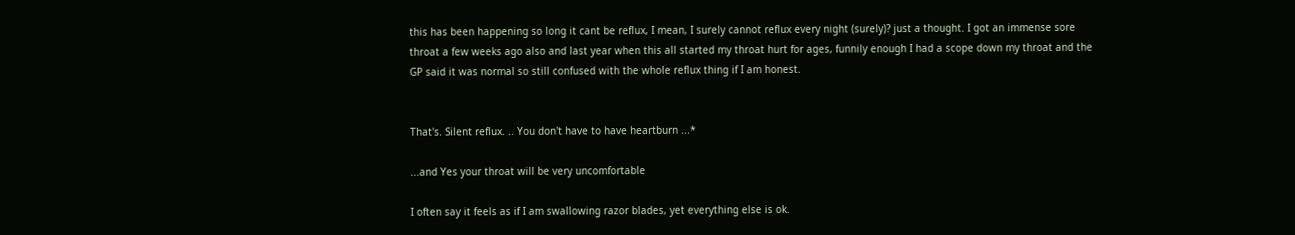this has been happening so long it cant be reflux, I mean, I surely cannot reflux every night (surely)? just a thought. I got an immense sore throat a few weeks ago also and last year when this all started my throat hurt for ages, funnily enough I had a scope down my throat and the GP said it was normal so still confused with the whole reflux thing if I am honest.


That's. Silent reflux. .. You don't have to have heartburn ...*

...and Yes your throat will be very uncomfortable

I often say it feels as if I am swallowing razor blades, yet everything else is ok.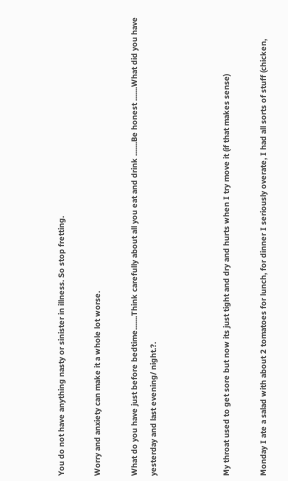You do not have anything nasty or sinister in illness. So stop fretting.

Worry and anxiety can make it a whole lot worse.

What do you have just before bedtime.......Think carefully about all you eat and drink .......Be honest .......What did you have yesterday and last evening/ night.?.



My throat used to get sore but now its just tight and dry and hurts when I try move it (if that makes sense)

Monday I ate a salad with about 2 tomatoes for lunch, for dinner I seriously overate, I had all sorts of stuff (chicken,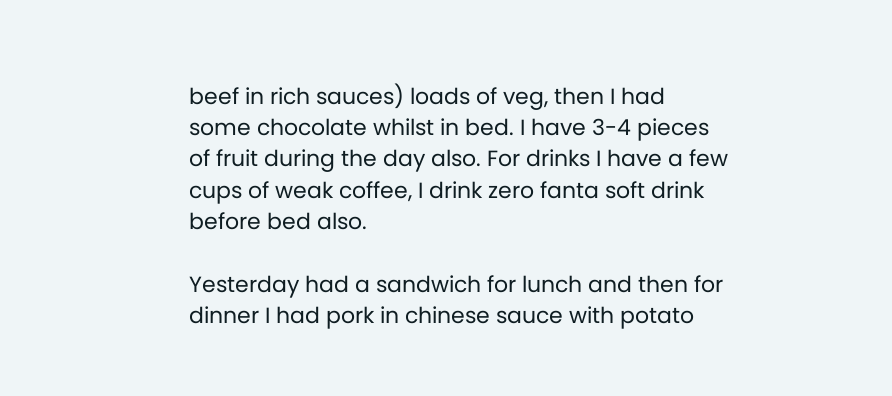beef in rich sauces) loads of veg, then I had some chocolate whilst in bed. I have 3-4 pieces of fruit during the day also. For drinks I have a few cups of weak coffee, I drink zero fanta soft drink before bed also.

Yesterday had a sandwich for lunch and then for dinner I had pork in chinese sauce with potato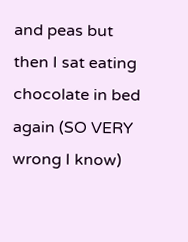and peas but then I sat eating chocolate in bed again (SO VERY wrong I know)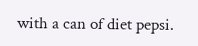with a can of diet pepsi.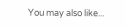You may also like...